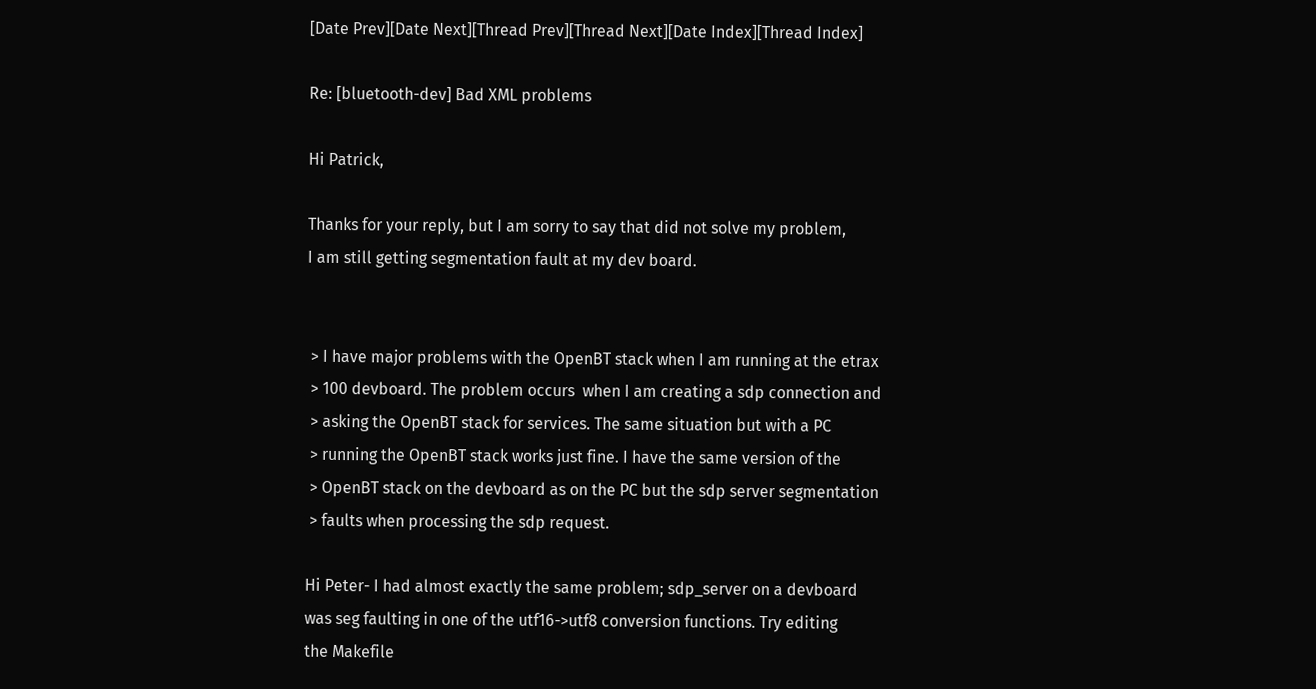[Date Prev][Date Next][Thread Prev][Thread Next][Date Index][Thread Index]

Re: [bluetooth-dev] Bad XML problems

Hi Patrick,

Thanks for your reply, but I am sorry to say that did not solve my problem,
I am still getting segmentation fault at my dev board.


 > I have major problems with the OpenBT stack when I am running at the etrax
 > 100 devboard. The problem occurs  when I am creating a sdp connection and
 > asking the OpenBT stack for services. The same situation but with a PC
 > running the OpenBT stack works just fine. I have the same version of the
 > OpenBT stack on the devboard as on the PC but the sdp server segmentation
 > faults when processing the sdp request.

Hi Peter- I had almost exactly the same problem; sdp_server on a devboard
was seg faulting in one of the utf16->utf8 conversion functions. Try editing
the Makefile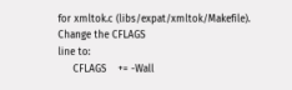for xmltok.c (libs/expat/xmltok/Makefile). Change the CFLAGS
line to:
     CFLAGS    += -Wall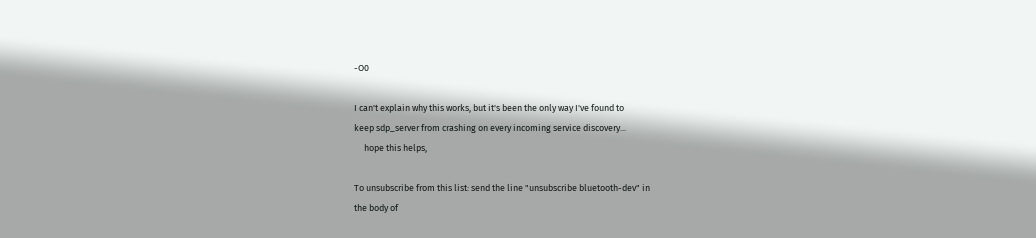-O0

I can't explain why this works, but it's been the only way I've found to
keep sdp_server from crashing on every incoming service discovery...
     hope this helps,

To unsubscribe from this list: send the line "unsubscribe bluetooth-dev" in
the body of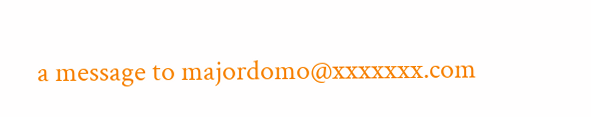a message to majordomo@xxxxxxx.com